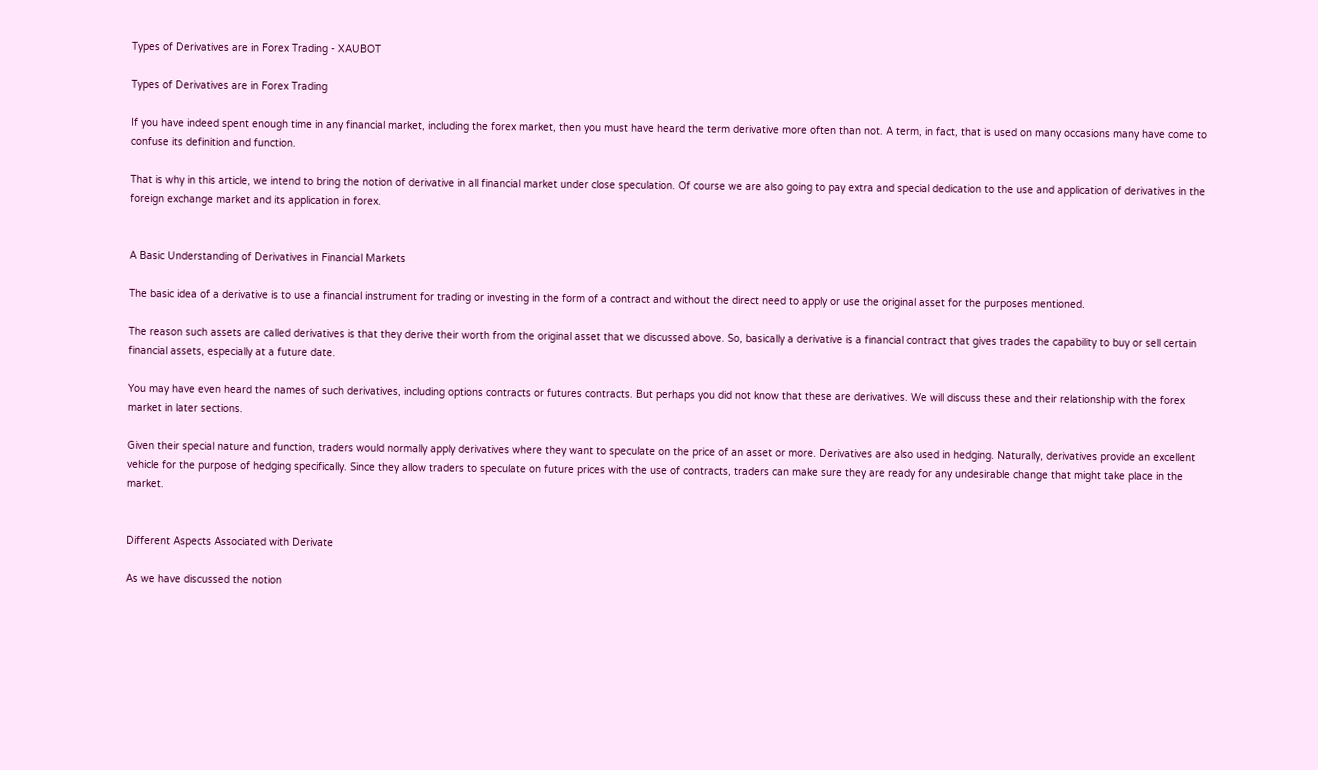Types of Derivatives are in Forex Trading - XAUBOT

Types of Derivatives are in Forex Trading

If you have indeed spent enough time in any financial market, including the forex market, then you must have heard the term derivative more often than not. A term, in fact, that is used on many occasions many have come to confuse its definition and function.

That is why in this article, we intend to bring the notion of derivative in all financial market under close speculation. Of course we are also going to pay extra and special dedication to the use and application of derivatives in the foreign exchange market and its application in forex.


A Basic Understanding of Derivatives in Financial Markets

The basic idea of a derivative is to use a financial instrument for trading or investing in the form of a contract and without the direct need to apply or use the original asset for the purposes mentioned.

The reason such assets are called derivatives is that they derive their worth from the original asset that we discussed above. So, basically a derivative is a financial contract that gives trades the capability to buy or sell certain financial assets, especially at a future date.

You may have even heard the names of such derivatives, including options contracts or futures contracts. But perhaps you did not know that these are derivatives. We will discuss these and their relationship with the forex market in later sections.

Given their special nature and function, traders would normally apply derivatives where they want to speculate on the price of an asset or more. Derivatives are also used in hedging. Naturally, derivatives provide an excellent vehicle for the purpose of hedging specifically. Since they allow traders to speculate on future prices with the use of contracts, traders can make sure they are ready for any undesirable change that might take place in the market.


Different Aspects Associated with Derivate

As we have discussed the notion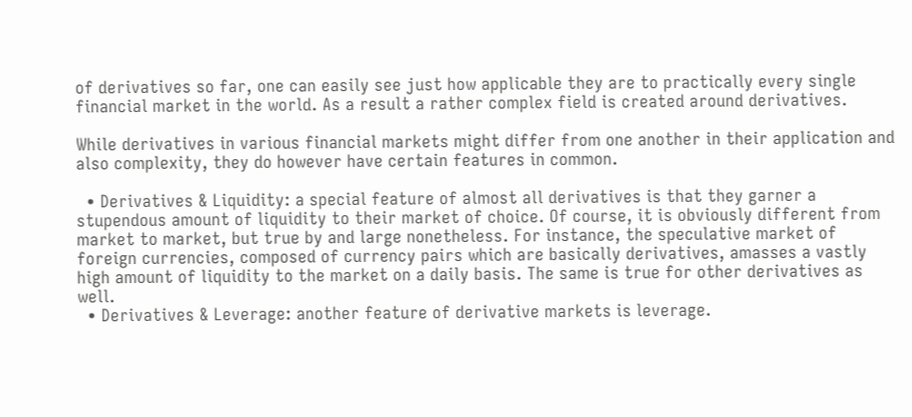of derivatives so far, one can easily see just how applicable they are to practically every single financial market in the world. As a result a rather complex field is created around derivatives.

While derivatives in various financial markets might differ from one another in their application and also complexity, they do however have certain features in common.

  • Derivatives & Liquidity: a special feature of almost all derivatives is that they garner a stupendous amount of liquidity to their market of choice. Of course, it is obviously different from market to market, but true by and large nonetheless. For instance, the speculative market of foreign currencies, composed of currency pairs which are basically derivatives, amasses a vastly high amount of liquidity to the market on a daily basis. The same is true for other derivatives as well.
  • Derivatives & Leverage: another feature of derivative markets is leverage.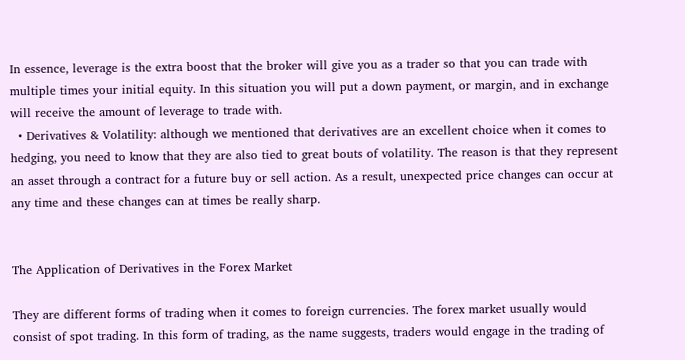In essence, leverage is the extra boost that the broker will give you as a trader so that you can trade with multiple times your initial equity. In this situation you will put a down payment, or margin, and in exchange will receive the amount of leverage to trade with.
  • Derivatives & Volatility: although we mentioned that derivatives are an excellent choice when it comes to hedging, you need to know that they are also tied to great bouts of volatility. The reason is that they represent an asset through a contract for a future buy or sell action. As a result, unexpected price changes can occur at any time and these changes can at times be really sharp.


The Application of Derivatives in the Forex Market

They are different forms of trading when it comes to foreign currencies. The forex market usually would consist of spot trading. In this form of trading, as the name suggests, traders would engage in the trading of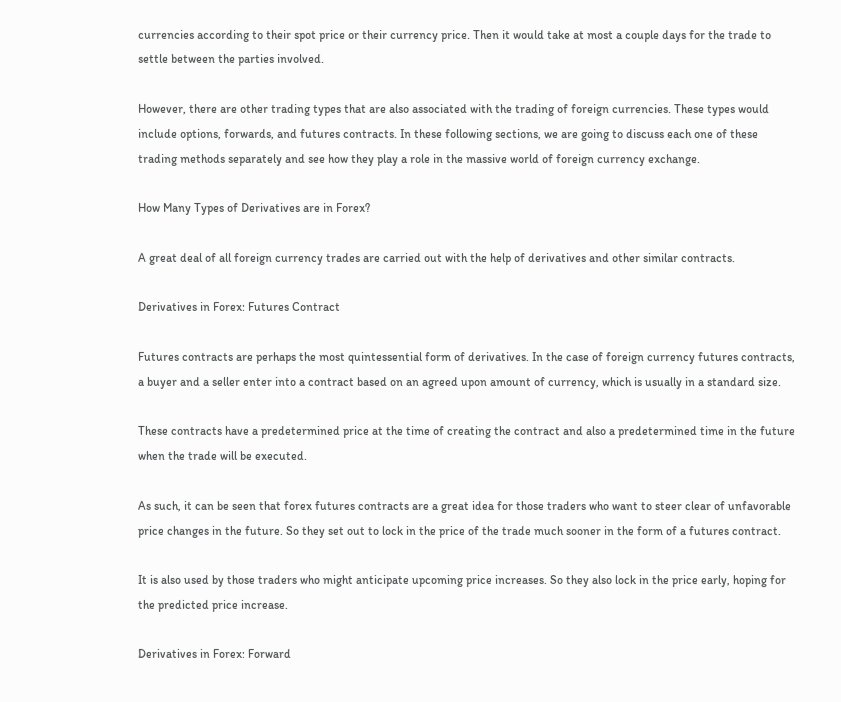currencies according to their spot price or their currency price. Then it would take at most a couple days for the trade to settle between the parties involved.

However, there are other trading types that are also associated with the trading of foreign currencies. These types would include options, forwards, and futures contracts. In these following sections, we are going to discuss each one of these trading methods separately and see how they play a role in the massive world of foreign currency exchange.

How Many Types of Derivatives are in Forex?

A great deal of all foreign currency trades are carried out with the help of derivatives and other similar contracts.

Derivatives in Forex: Futures Contract

Futures contracts are perhaps the most quintessential form of derivatives. In the case of foreign currency futures contracts, a buyer and a seller enter into a contract based on an agreed upon amount of currency, which is usually in a standard size.

These contracts have a predetermined price at the time of creating the contract and also a predetermined time in the future when the trade will be executed.

As such, it can be seen that forex futures contracts are a great idea for those traders who want to steer clear of unfavorable price changes in the future. So they set out to lock in the price of the trade much sooner in the form of a futures contract.

It is also used by those traders who might anticipate upcoming price increases. So they also lock in the price early, hoping for the predicted price increase.

Derivatives in Forex: Forward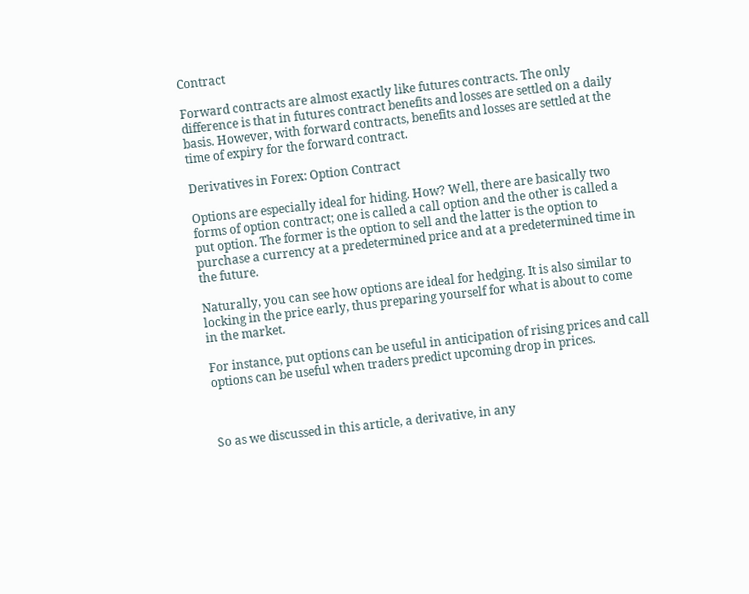Contract

Forward contracts are almost exactly like futures contracts. The only difference is that in futures contract benefits and losses are settled on a daily basis. However, with forward contracts, benefits and losses are settled at the time of expiry for the forward contract.

Derivatives in Forex: Option Contract

Options are especially ideal for hiding. How? Well, there are basically two forms of option contract; one is called a call option and the other is called a put option. The former is the option to sell and the latter is the option to purchase a currency at a predetermined price and at a predetermined time in the future.

Naturally, you can see how options are ideal for hedging. It is also similar to locking in the price early, thus preparing yourself for what is about to come in the market.

For instance, put options can be useful in anticipation of rising prices and call options can be useful when traders predict upcoming drop in prices.



So as we discussed in this article, a derivative, in any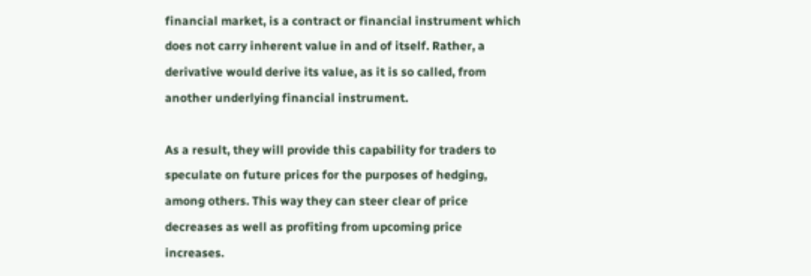financial market, is a contract or financial instrument which does not carry inherent value in and of itself. Rather, a derivative would derive its value, as it is so called, from another underlying financial instrument.

As a result, they will provide this capability for traders to speculate on future prices for the purposes of hedging, among others. This way they can steer clear of price decreases as well as profiting from upcoming price increases.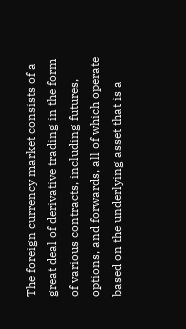The foreign currency market consists of a great deal of derivative trading in the form of various contracts, including futures, options, and forwards, all of which operate based on the underlying asset that is a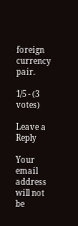foreign currency pair.

1/5 - (3 votes)

Leave a Reply

Your email address will not be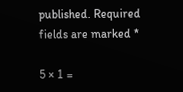published. Required fields are marked *

5 × 1 =